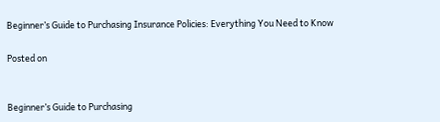Beginner’s Guide to Purchasing Insurance Policies: Everything You Need to Know

Posted on


Beginner’s Guide to Purchasing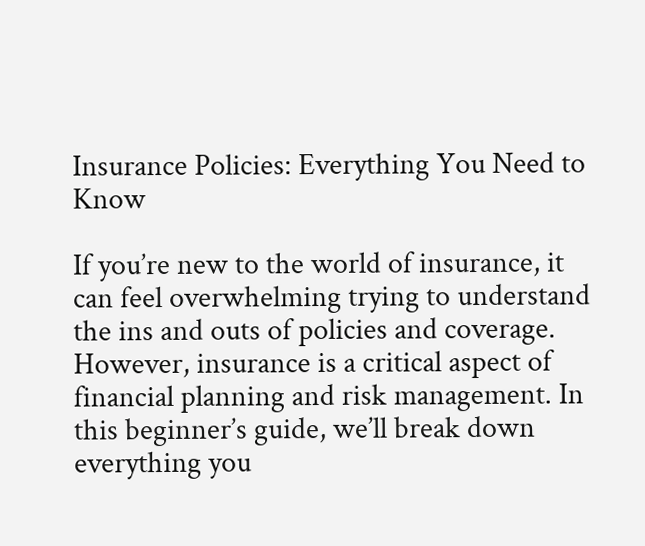Insurance Policies: Everything You Need to Know

If you’re new to the world of insurance, it can feel overwhelming trying to understand the ins and outs of policies and coverage. However, insurance is a critical aspect of financial planning and risk management. In this beginner’s guide, we’ll break down everything you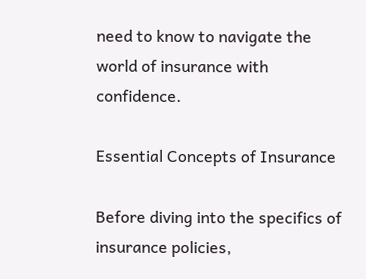need to know to navigate the world of insurance with confidence.

Essential Concepts of Insurance

Before diving into the specifics of insurance policies,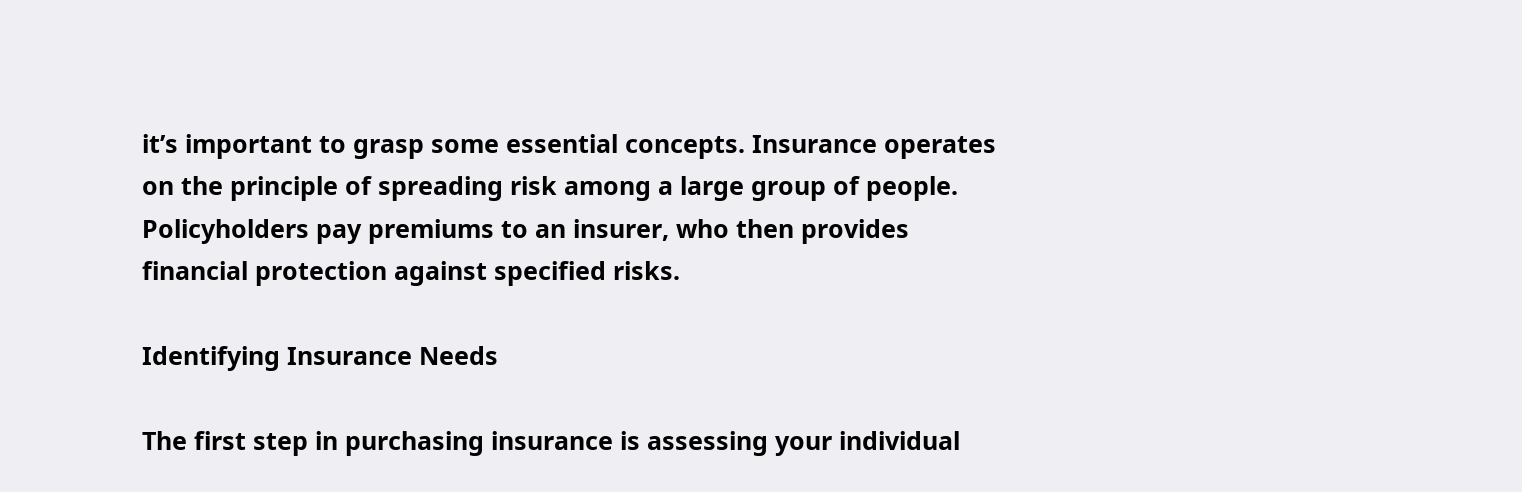it’s important to grasp some essential concepts. Insurance operates on the principle of spreading risk among a large group of people. Policyholders pay premiums to an insurer, who then provides financial protection against specified risks.

Identifying Insurance Needs

The first step in purchasing insurance is assessing your individual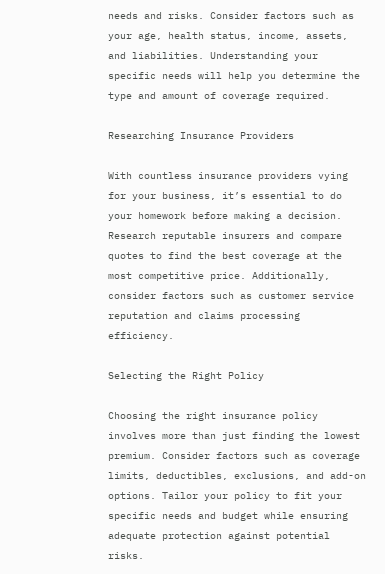needs and risks. Consider factors such as your age, health status, income, assets, and liabilities. Understanding your specific needs will help you determine the type and amount of coverage required.

Researching Insurance Providers

With countless insurance providers vying for your business, it’s essential to do your homework before making a decision. Research reputable insurers and compare quotes to find the best coverage at the most competitive price. Additionally, consider factors such as customer service reputation and claims processing efficiency.

Selecting the Right Policy

Choosing the right insurance policy involves more than just finding the lowest premium. Consider factors such as coverage limits, deductibles, exclusions, and add-on options. Tailor your policy to fit your specific needs and budget while ensuring adequate protection against potential risks.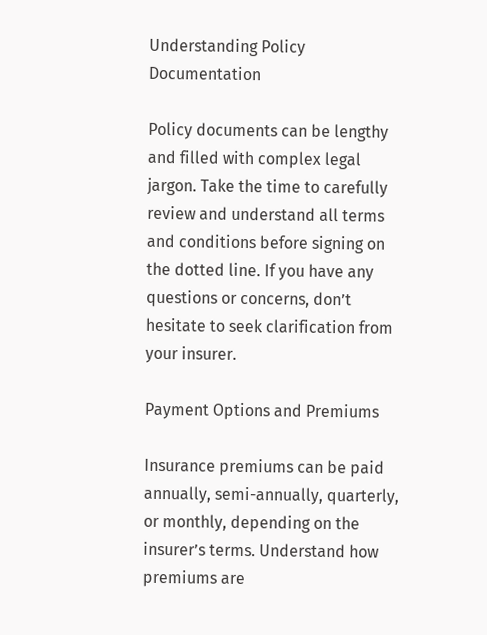Understanding Policy Documentation

Policy documents can be lengthy and filled with complex legal jargon. Take the time to carefully review and understand all terms and conditions before signing on the dotted line. If you have any questions or concerns, don’t hesitate to seek clarification from your insurer.

Payment Options and Premiums

Insurance premiums can be paid annually, semi-annually, quarterly, or monthly, depending on the insurer’s terms. Understand how premiums are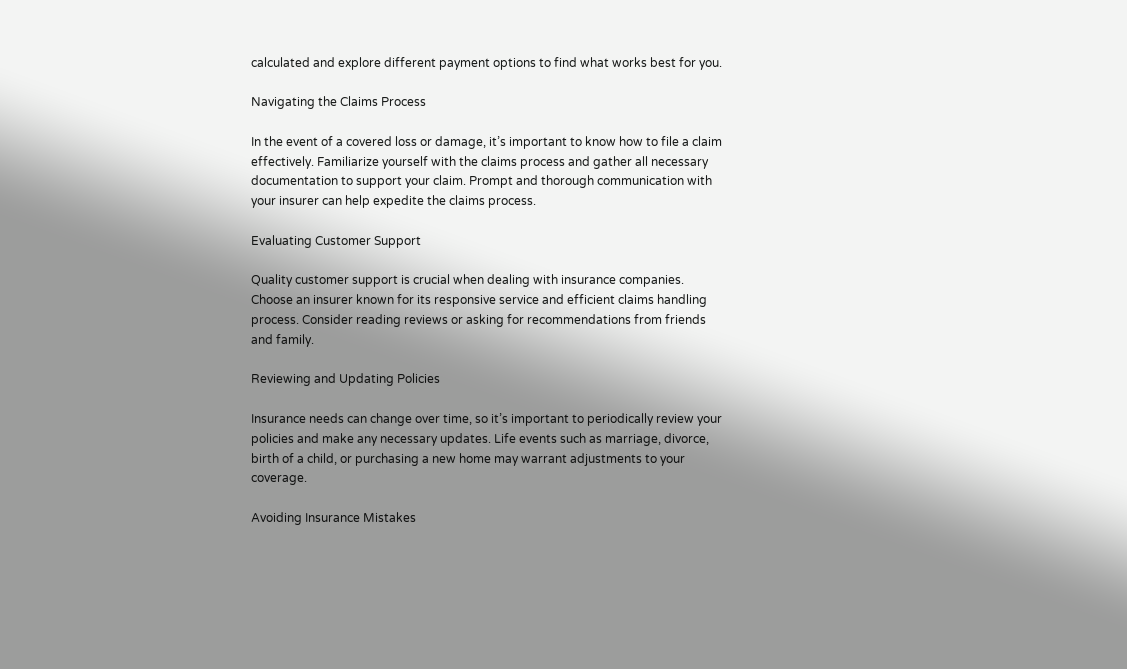calculated and explore different payment options to find what works best for you.

Navigating the Claims Process

In the event of a covered loss or damage, it’s important to know how to file a claim effectively. Familiarize yourself with the claims process and gather all necessary documentation to support your claim. Prompt and thorough communication with your insurer can help expedite the claims process.

Evaluating Customer Support

Quality customer support is crucial when dealing with insurance companies. Choose an insurer known for its responsive service and efficient claims handling process. Consider reading reviews or asking for recommendations from friends and family.

Reviewing and Updating Policies

Insurance needs can change over time, so it’s important to periodically review your policies and make any necessary updates. Life events such as marriage, divorce, birth of a child, or purchasing a new home may warrant adjustments to your coverage.

Avoiding Insurance Mistakes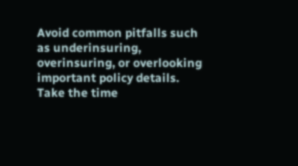Avoid common pitfalls such as underinsuring, overinsuring, or overlooking important policy details. Take the time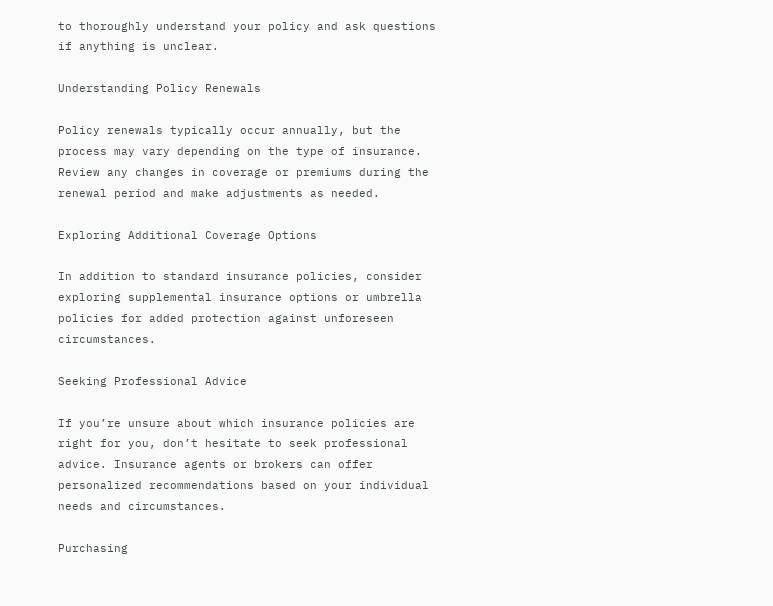to thoroughly understand your policy and ask questions if anything is unclear.

Understanding Policy Renewals

Policy renewals typically occur annually, but the process may vary depending on the type of insurance. Review any changes in coverage or premiums during the renewal period and make adjustments as needed.

Exploring Additional Coverage Options

In addition to standard insurance policies, consider exploring supplemental insurance options or umbrella policies for added protection against unforeseen circumstances.

Seeking Professional Advice

If you’re unsure about which insurance policies are right for you, don’t hesitate to seek professional advice. Insurance agents or brokers can offer personalized recommendations based on your individual needs and circumstances.

Purchasing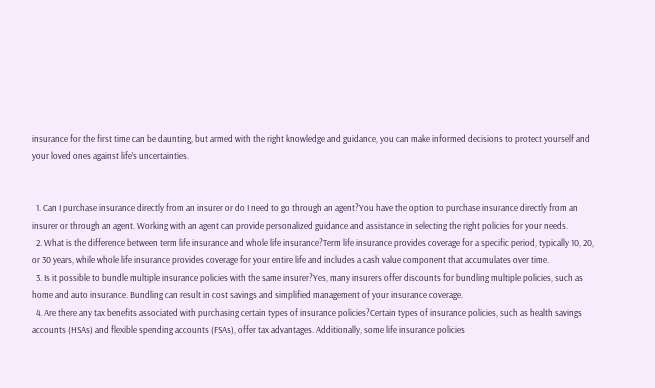insurance for the first time can be daunting, but armed with the right knowledge and guidance, you can make informed decisions to protect yourself and your loved ones against life’s uncertainties.


  1. Can I purchase insurance directly from an insurer or do I need to go through an agent?You have the option to purchase insurance directly from an insurer or through an agent. Working with an agent can provide personalized guidance and assistance in selecting the right policies for your needs.
  2. What is the difference between term life insurance and whole life insurance?Term life insurance provides coverage for a specific period, typically 10, 20, or 30 years, while whole life insurance provides coverage for your entire life and includes a cash value component that accumulates over time.
  3. Is it possible to bundle multiple insurance policies with the same insurer?Yes, many insurers offer discounts for bundling multiple policies, such as home and auto insurance. Bundling can result in cost savings and simplified management of your insurance coverage.
  4. Are there any tax benefits associated with purchasing certain types of insurance policies?Certain types of insurance policies, such as health savings accounts (HSAs) and flexible spending accounts (FSAs), offer tax advantages. Additionally, some life insurance policies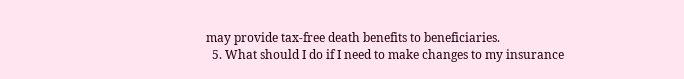may provide tax-free death benefits to beneficiaries.
  5. What should I do if I need to make changes to my insurance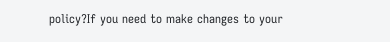policy?If you need to make changes to your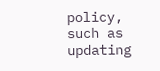policy, such as updating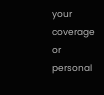your coverage or personal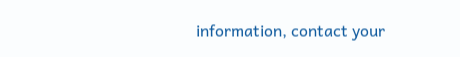information, contact your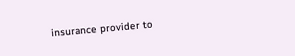insurance provider to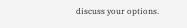discuss your options.